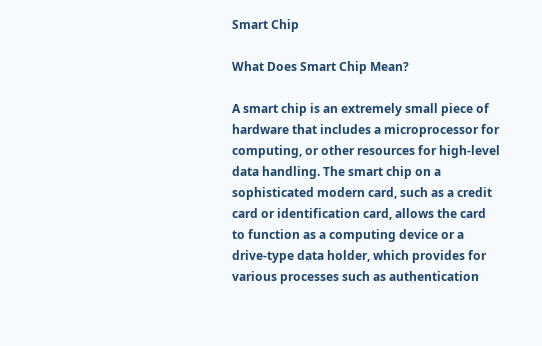Smart Chip

What Does Smart Chip Mean?

A smart chip is an extremely small piece of hardware that includes a microprocessor for computing, or other resources for high-level data handling. The smart chip on a sophisticated modern card, such as a credit card or identification card, allows the card to function as a computing device or a drive-type data holder, which provides for various processes such as authentication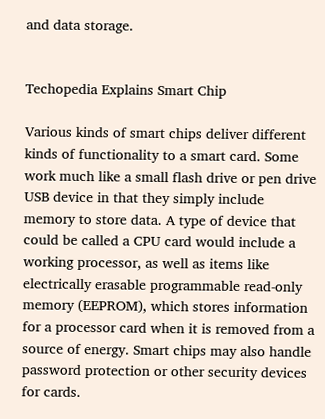and data storage.


Techopedia Explains Smart Chip

Various kinds of smart chips deliver different kinds of functionality to a smart card. Some work much like a small flash drive or pen drive USB device in that they simply include memory to store data. A type of device that could be called a CPU card would include a working processor, as well as items like electrically erasable programmable read-only memory (EEPROM), which stores information for a processor card when it is removed from a source of energy. Smart chips may also handle password protection or other security devices for cards.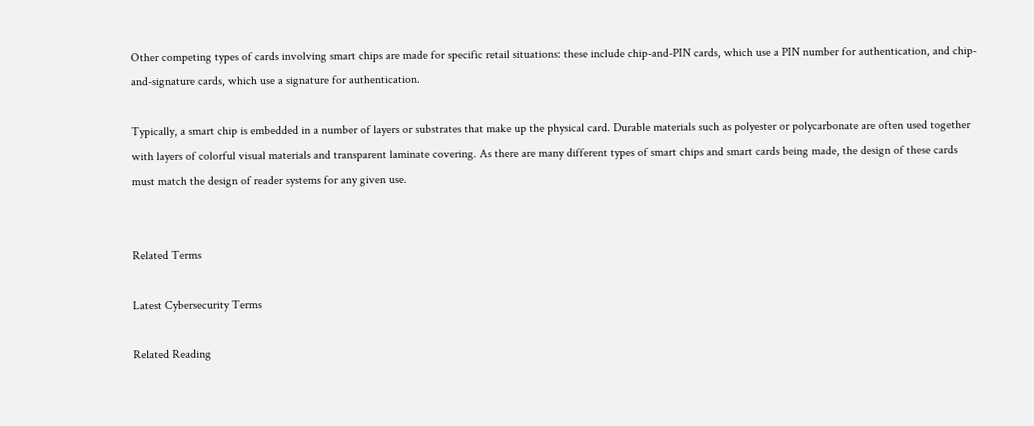Other competing types of cards involving smart chips are made for specific retail situations: these include chip-and-PIN cards, which use a PIN number for authentication, and chip-and-signature cards, which use a signature for authentication.

Typically, a smart chip is embedded in a number of layers or substrates that make up the physical card. Durable materials such as polyester or polycarbonate are often used together with layers of colorful visual materials and transparent laminate covering. As there are many different types of smart chips and smart cards being made, the design of these cards must match the design of reader systems for any given use.


Related Terms

Latest Cybersecurity Terms

Related Reading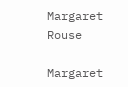Margaret Rouse

Margaret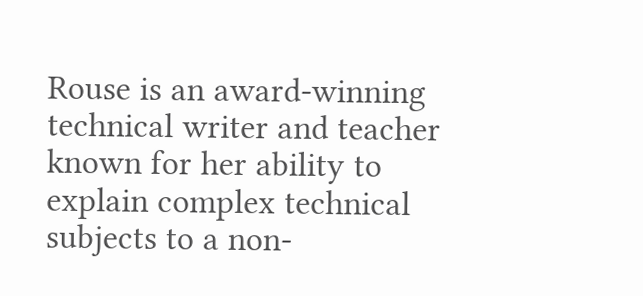Rouse is an award-winning technical writer and teacher known for her ability to explain complex technical subjects to a non-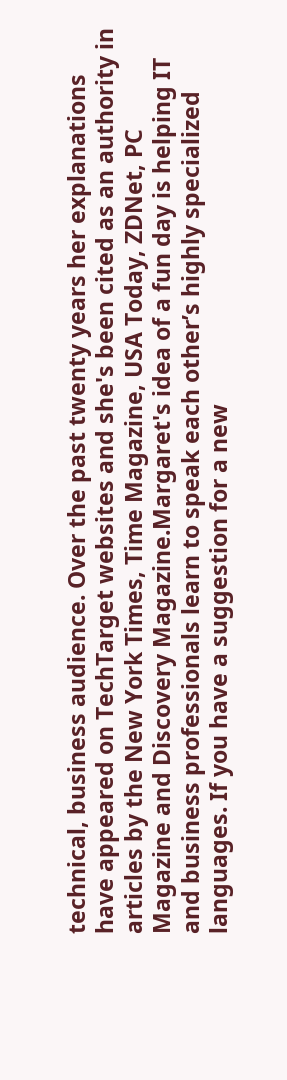technical, business audience. Over the past twenty years her explanations have appeared on TechTarget websites and she's been cited as an authority in articles by the New York Times, Time Magazine, USA Today, ZDNet, PC Magazine and Discovery Magazine.Margaret's idea of a fun day is helping IT and business professionals learn to speak each other’s highly specialized languages. If you have a suggestion for a new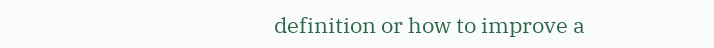definition or how to improve a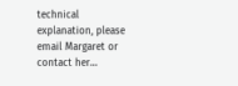technical explanation, please email Margaret or contact her…